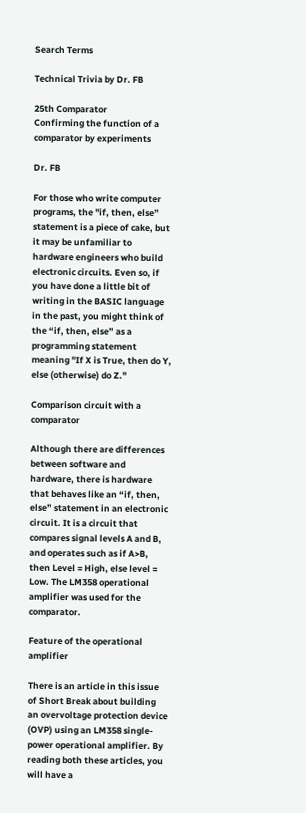Search Terms

Technical Trivia by Dr. FB

25th Comparator
Confirming the function of a comparator by experiments

Dr. FB

For those who write computer programs, the "if, then, else” statement is a piece of cake, but it may be unfamiliar to hardware engineers who build electronic circuits. Even so, if you have done a little bit of writing in the BASIC language in the past, you might think of the “if, then, else” as a programming statement meaning "If X is True, then do Y, else (otherwise) do Z."

Comparison circuit with a comparator

Although there are differences between software and hardware, there is hardware that behaves like an “if, then, else” statement in an electronic circuit. It is a circuit that compares signal levels A and B, and operates such as if A>B, then Level = High, else level = Low. The LM358 operational amplifier was used for the comparator.

Feature of the operational amplifier

There is an article in this issue of Short Break about building an overvoltage protection device (OVP) using an LM358 single-power operational amplifier. By reading both these articles, you will have a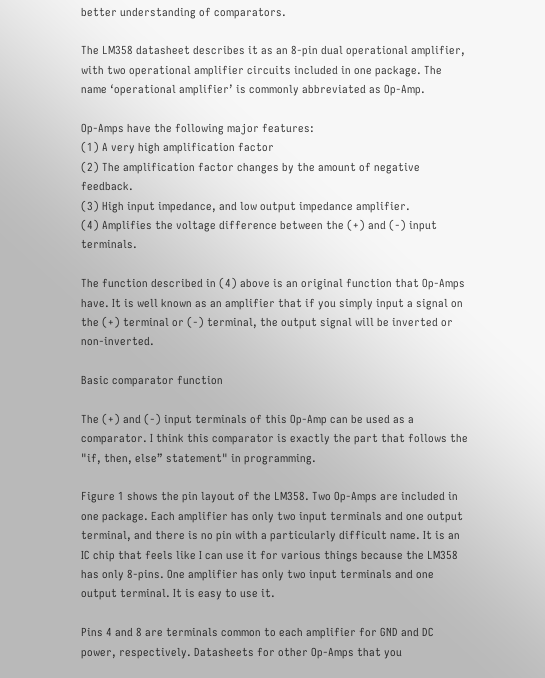better understanding of comparators.

The LM358 datasheet describes it as an 8-pin dual operational amplifier, with two operational amplifier circuits included in one package. The name ‘operational amplifier’ is commonly abbreviated as Op-Amp.

Op-Amps have the following major features:
(1) A very high amplification factor
(2) The amplification factor changes by the amount of negative feedback.
(3) High input impedance, and low output impedance amplifier.
(4) Amplifies the voltage difference between the (+) and (-) input terminals.

The function described in (4) above is an original function that Op-Amps have. It is well known as an amplifier that if you simply input a signal on the (+) terminal or (-) terminal, the output signal will be inverted or non-inverted.

Basic comparator function

The (+) and (-) input terminals of this Op-Amp can be used as a comparator. I think this comparator is exactly the part that follows the "if, then, else” statement" in programming.

Figure 1 shows the pin layout of the LM358. Two Op-Amps are included in one package. Each amplifier has only two input terminals and one output terminal, and there is no pin with a particularly difficult name. It is an IC chip that feels like I can use it for various things because the LM358 has only 8-pins. One amplifier has only two input terminals and one output terminal. It is easy to use it.

Pins 4 and 8 are terminals common to each amplifier for GND and DC power, respectively. Datasheets for other Op-Amps that you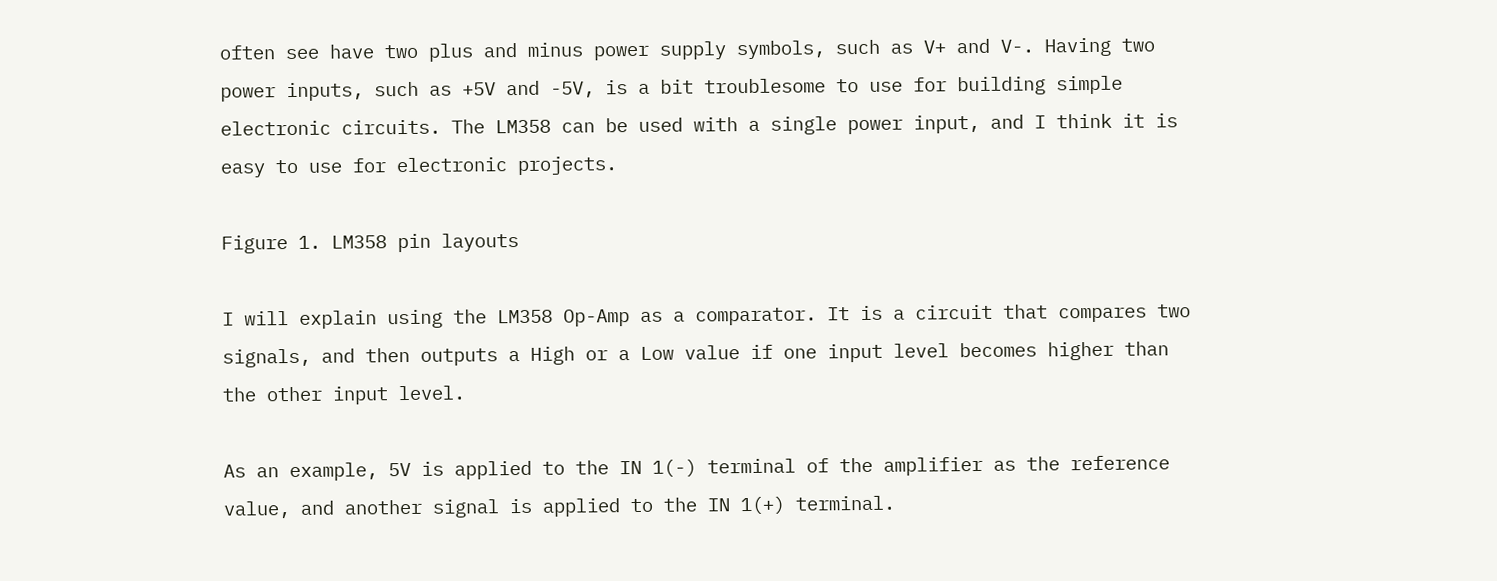often see have two plus and minus power supply symbols, such as V+ and V-. Having two power inputs, such as +5V and -5V, is a bit troublesome to use for building simple electronic circuits. The LM358 can be used with a single power input, and I think it is easy to use for electronic projects.

Figure 1. LM358 pin layouts

I will explain using the LM358 Op-Amp as a comparator. It is a circuit that compares two signals, and then outputs a High or a Low value if one input level becomes higher than the other input level.

As an example, 5V is applied to the IN 1(-) terminal of the amplifier as the reference value, and another signal is applied to the IN 1(+) terminal.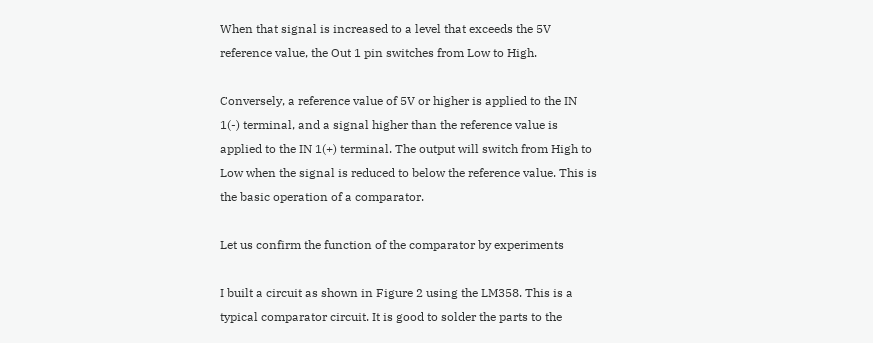When that signal is increased to a level that exceeds the 5V reference value, the Out 1 pin switches from Low to High.

Conversely, a reference value of 5V or higher is applied to the IN 1(-) terminal, and a signal higher than the reference value is applied to the IN 1(+) terminal. The output will switch from High to Low when the signal is reduced to below the reference value. This is the basic operation of a comparator.

Let us confirm the function of the comparator by experiments

I built a circuit as shown in Figure 2 using the LM358. This is a typical comparator circuit. It is good to solder the parts to the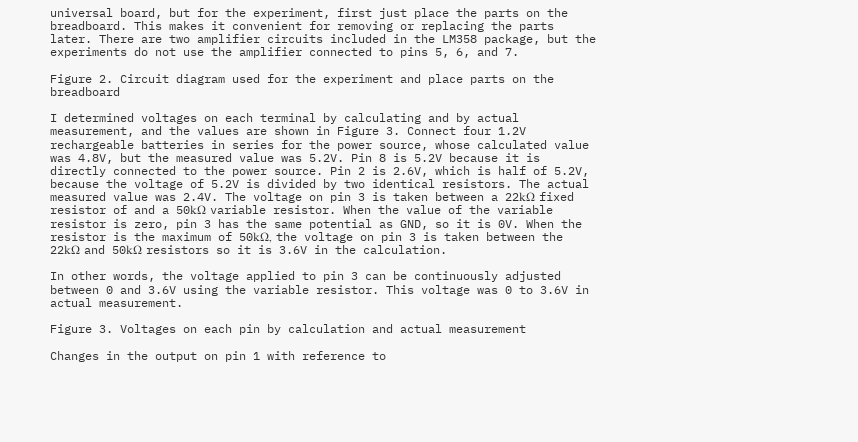universal board, but for the experiment, first just place the parts on the breadboard. This makes it convenient for removing or replacing the parts later. There are two amplifier circuits included in the LM358 package, but the experiments do not use the amplifier connected to pins 5, 6, and 7.

Figure 2. Circuit diagram used for the experiment and place parts on the breadboard

I determined voltages on each terminal by calculating and by actual measurement, and the values are shown in Figure 3. Connect four 1.2V rechargeable batteries in series for the power source, whose calculated value was 4.8V, but the measured value was 5.2V. Pin 8 is 5.2V because it is directly connected to the power source. Pin 2 is 2.6V, which is half of 5.2V, because the voltage of 5.2V is divided by two identical resistors. The actual measured value was 2.4V. The voltage on pin 3 is taken between a 22kΩ fixed resistor of and a 50kΩ variable resistor. When the value of the variable resistor is zero, pin 3 has the same potential as GND, so it is 0V. When the resistor is the maximum of 50kΩ, the voltage on pin 3 is taken between the 22kΩ and 50kΩ resistors so it is 3.6V in the calculation.

In other words, the voltage applied to pin 3 can be continuously adjusted between 0 and 3.6V using the variable resistor. This voltage was 0 to 3.6V in actual measurement.

Figure 3. Voltages on each pin by calculation and actual measurement

Changes in the output on pin 1 with reference to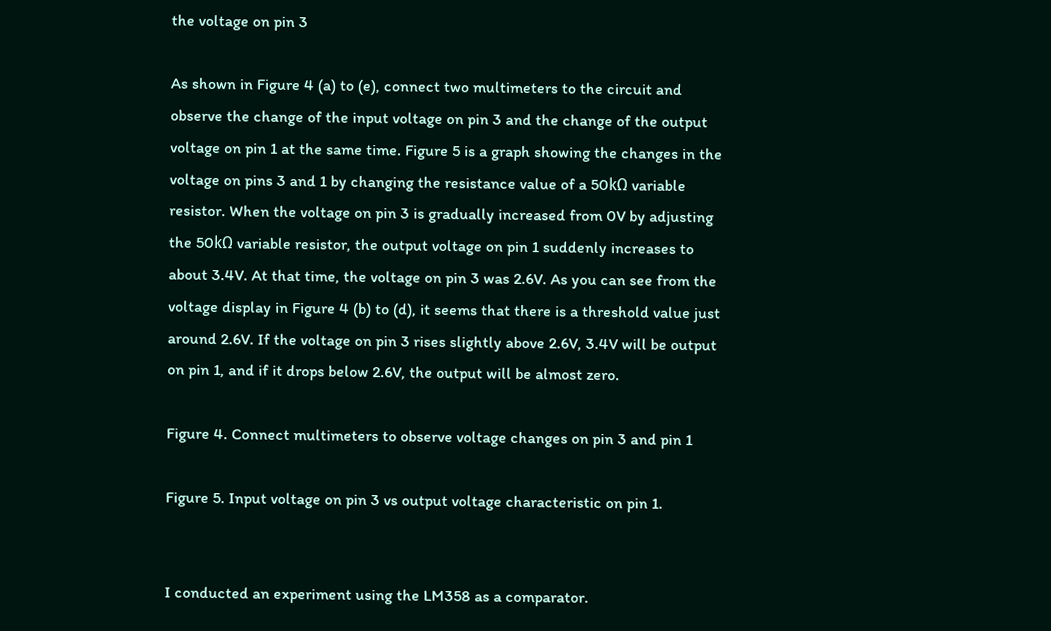the voltage on pin 3

As shown in Figure 4 (a) to (e), connect two multimeters to the circuit and observe the change of the input voltage on pin 3 and the change of the output voltage on pin 1 at the same time. Figure 5 is a graph showing the changes in the voltage on pins 3 and 1 by changing the resistance value of a 50kΩ variable resistor. When the voltage on pin 3 is gradually increased from 0V by adjusting the 50kΩ variable resistor, the output voltage on pin 1 suddenly increases to about 3.4V. At that time, the voltage on pin 3 was 2.6V. As you can see from the voltage display in Figure 4 (b) to (d), it seems that there is a threshold value just around 2.6V. If the voltage on pin 3 rises slightly above 2.6V, 3.4V will be output on pin 1, and if it drops below 2.6V, the output will be almost zero.

Figure 4. Connect multimeters to observe voltage changes on pin 3 and pin 1

Figure 5. Input voltage on pin 3 vs output voltage characteristic on pin 1.


I conducted an experiment using the LM358 as a comparator.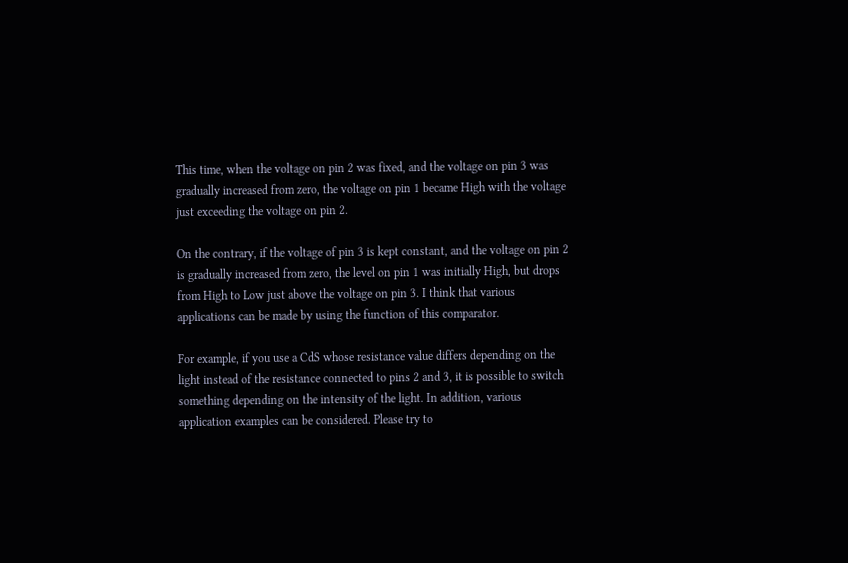This time, when the voltage on pin 2 was fixed, and the voltage on pin 3 was gradually increased from zero, the voltage on pin 1 became High with the voltage just exceeding the voltage on pin 2.

On the contrary, if the voltage of pin 3 is kept constant, and the voltage on pin 2 is gradually increased from zero, the level on pin 1 was initially High, but drops from High to Low just above the voltage on pin 3. I think that various applications can be made by using the function of this comparator.

For example, if you use a CdS whose resistance value differs depending on the light instead of the resistance connected to pins 2 and 3, it is possible to switch something depending on the intensity of the light. In addition, various application examples can be considered. Please try to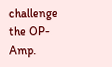challenge the OP-Amp.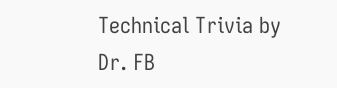Technical Trivia by Dr. FB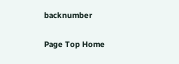backnumber

Page Top Home